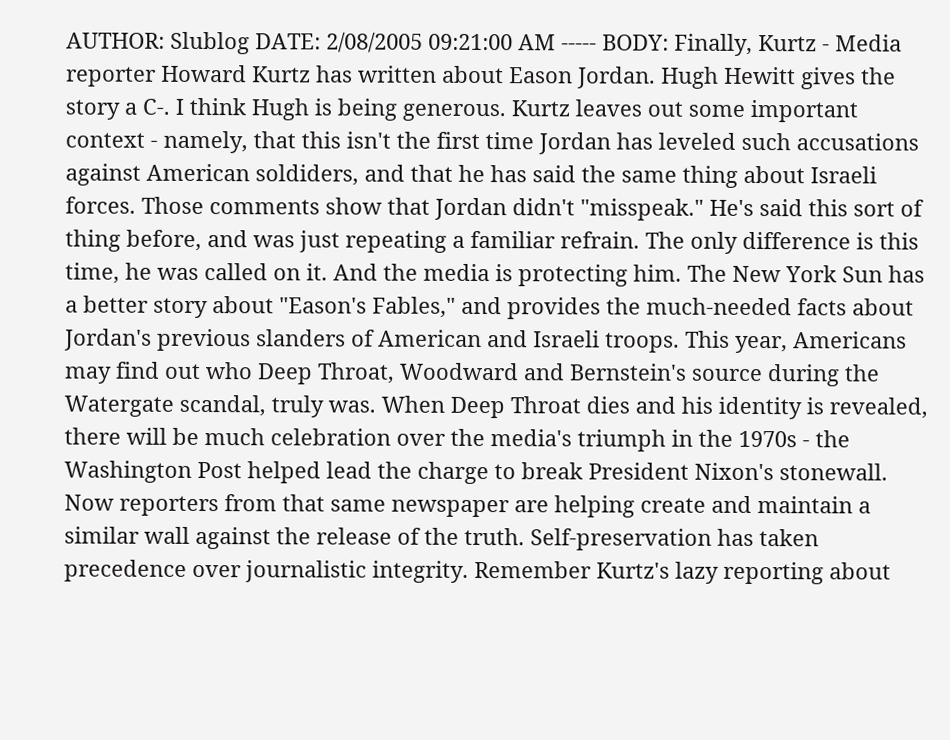AUTHOR: Slublog DATE: 2/08/2005 09:21:00 AM ----- BODY: Finally, Kurtz - Media reporter Howard Kurtz has written about Eason Jordan. Hugh Hewitt gives the story a C-. I think Hugh is being generous. Kurtz leaves out some important context - namely, that this isn't the first time Jordan has leveled such accusations against American soldiders, and that he has said the same thing about Israeli forces. Those comments show that Jordan didn't "misspeak." He's said this sort of thing before, and was just repeating a familiar refrain. The only difference is this time, he was called on it. And the media is protecting him. The New York Sun has a better story about "Eason's Fables," and provides the much-needed facts about Jordan's previous slanders of American and Israeli troops. This year, Americans may find out who Deep Throat, Woodward and Bernstein's source during the Watergate scandal, truly was. When Deep Throat dies and his identity is revealed, there will be much celebration over the media's triumph in the 1970s - the Washington Post helped lead the charge to break President Nixon's stonewall. Now reporters from that same newspaper are helping create and maintain a similar wall against the release of the truth. Self-preservation has taken precedence over journalistic integrity. Remember Kurtz's lazy reporting about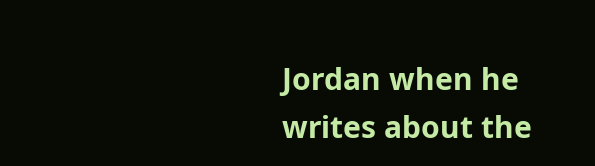Jordan when he writes about the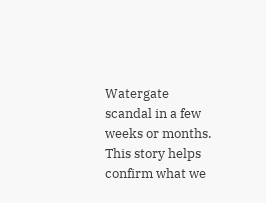Watergate scandal in a few weeks or months. This story helps confirm what we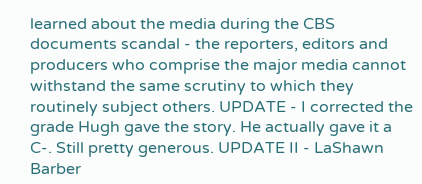learned about the media during the CBS documents scandal - the reporters, editors and producers who comprise the major media cannot withstand the same scrutiny to which they routinely subject others. UPDATE - I corrected the grade Hugh gave the story. He actually gave it a C-. Still pretty generous. UPDATE II - LaShawn Barber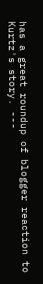has a great roundup of blogger reaction to Kurtz's story. ---